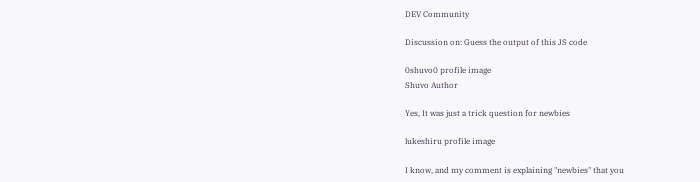DEV Community

Discussion on: Guess the output of this JS code

0shuvo0 profile image
Shuvo Author

Yes, It was just a trick question for newbies

lukeshiru profile image

I know, and my comment is explaining "newbies" that you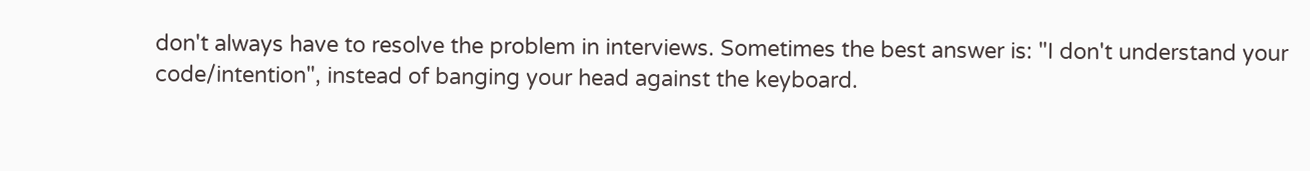don't always have to resolve the problem in interviews. Sometimes the best answer is: "I don't understand your code/intention", instead of banging your head against the keyboard.